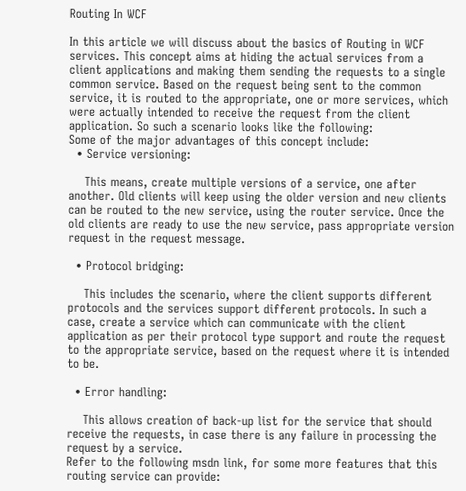Routing In WCF

In this article we will discuss about the basics of Routing in WCF services. This concept aims at hiding the actual services from a client applications and making them sending the requests to a single common service. Based on the request being sent to the common service, it is routed to the appropriate, one or more services, which were actually intended to receive the request from the client application. So such a scenario looks like the following:
Some of the major advantages of this concept include:
  • Service versioning:

    This means, create multiple versions of a service, one after another. Old clients will keep using the older version and new clients can be routed to the new service, using the router service. Once the old clients are ready to use the new service, pass appropriate version request in the request message.

  • Protocol bridging:

    This includes the scenario, where the client supports different protocols and the services support different protocols. In such a case, create a service which can communicate with the client application as per their protocol type support and route the request to the appropriate service, based on the request where it is intended to be.

  • Error handling:

    This allows creation of back-up list for the service that should receive the requests, in case there is any failure in processing the request by a service.
Refer to the following msdn link, for some more features that this routing service can provide: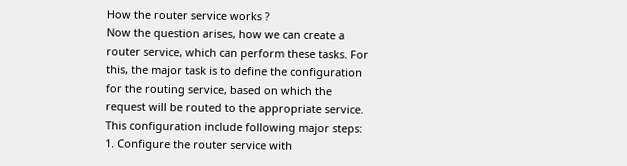How the router service works ?
Now the question arises, how we can create a router service, which can perform these tasks. For this, the major task is to define the configuration for the routing service, based on which the request will be routed to the appropriate service. This configuration include following major steps:
1. Configure the router service with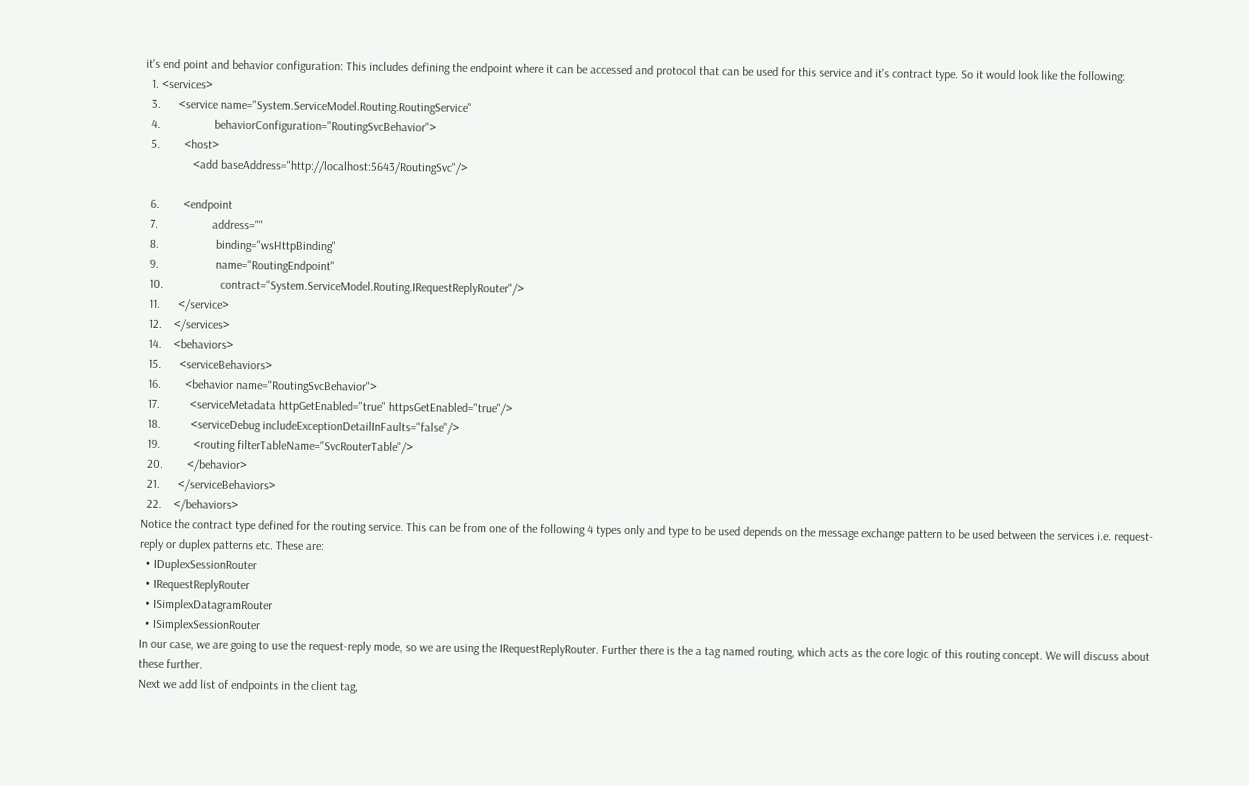it's end point and behavior configuration: This includes defining the endpoint where it can be accessed and protocol that can be used for this service and it's contract type. So it would look like the following:
  1. <services>
  3.      <service name="System.ServiceModel.Routing.RoutingService"
  4.                  behaviorConfiguration="RoutingSvcBehavior">
  5.        <host>
                <add baseAddress="http://localhost:5643/RoutingSvc"/>

  6.        <endpoint
  7.                  address=""
  8.                   binding="wsHttpBinding"
  9.                   name="RoutingEndpoint"
  10.                   contract="System.ServiceModel.Routing.IRequestReplyRouter"/>
  11.      </service>
  12.    </services>
  14.    <behaviors>
  15.      <serviceBehaviors>
  16.        <behavior name="RoutingSvcBehavior">
  17.          <serviceMetadata httpGetEnabled="true" httpsGetEnabled="true"/>
  18.          <serviceDebug includeExceptionDetailInFaults="false"/>
  19.           <routing filterTableName="SvcRouterTable"/>
  20.        </behavior>
  21.      </serviceBehaviors>
  22.    </behaviors>
Notice the contract type defined for the routing service. This can be from one of the following 4 types only and type to be used depends on the message exchange pattern to be used between the services i.e. request-reply or duplex patterns etc. These are:
  • IDuplexSessionRouter
  • IRequestReplyRouter
  • ISimplexDatagramRouter
  • ISimplexSessionRouter
In our case, we are going to use the request-reply mode, so we are using the IRequestReplyRouter. Further there is the a tag named routing, which acts as the core logic of this routing concept. We will discuss about these further.
Next we add list of endpoints in the client tag,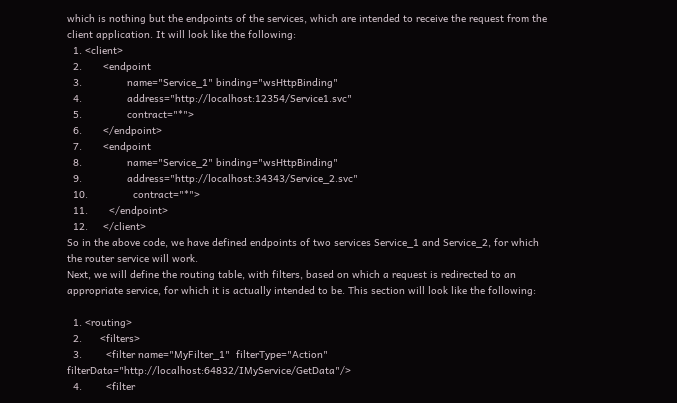which is nothing but the endpoints of the services, which are intended to receive the request from the client application. It will look like the following:
  1. <client>
  2.       <endpoint
  3.               name="Service_1" binding="wsHttpBinding"
  4.               address="http://localhost:12354/Service1.svc"
  5.               contract="*">
  6.       </endpoint>
  7.       <endpoint
  8.               name="Service_2" binding="wsHttpBinding"
  9.               address="http://localhost:34343/Service_2.svc"
  10.               contract="*">
  11.       </endpoint>
  12.     </client>
So in the above code, we have defined endpoints of two services Service_1 and Service_2, for which the router service will work.
Next, we will define the routing table, with filters, based on which a request is redirected to an appropriate service, for which it is actually intended to be. This section will look like the following:

  1. <routing>
  2.      <filters>
  3.        <filter name="MyFilter_1"  filterType="Action" filterData="http://localhost:64832/IMyService/GetData"/>
  4.        <filter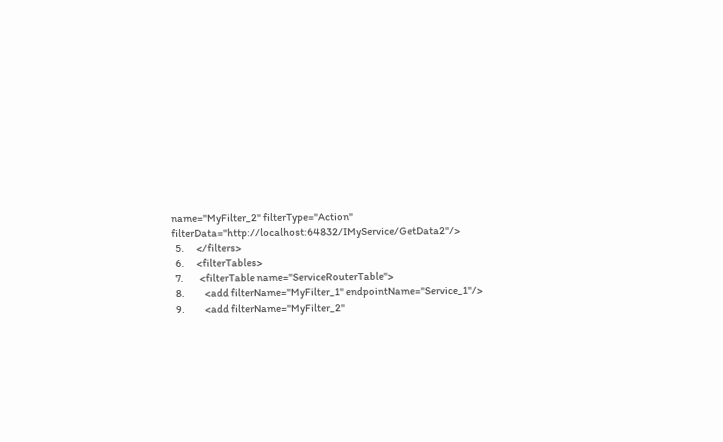name="MyFilter_2" filterType="Action" filterData="http://localhost:64832/IMyService/GetData2"/>
  5.      </filters>
  6.      <filterTables>
  7.        <filterTable name="ServiceRouterTable">
  8.          <add filterName="MyFilter_1" endpointName="Service_1"/>
  9.          <add filterName="MyFilter_2"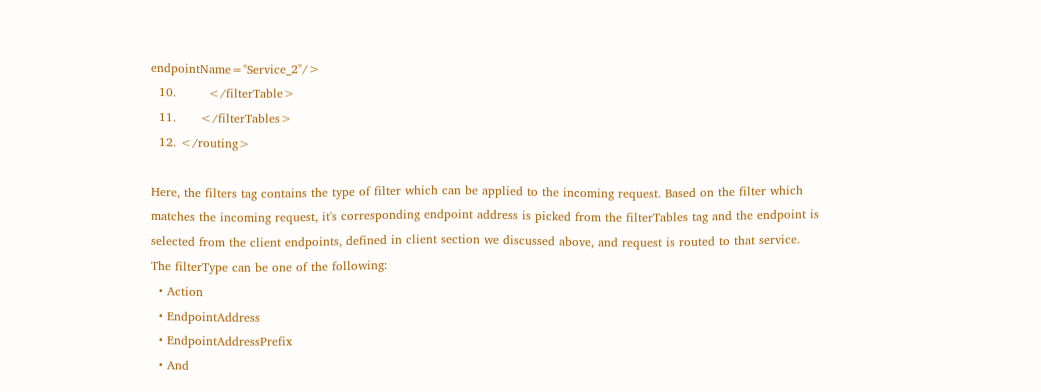endpointName="Service_2"/>
  10.        </filterTable>
  11.      </filterTables>
  12. </routing>

Here, the filters tag contains the type of filter which can be applied to the incoming request. Based on the filter which matches the incoming request, it's corresponding endpoint address is picked from the filterTables tag and the endpoint is selected from the client endpoints, defined in client section we discussed above, and request is routed to that service. The filterType can be one of the following:
  • Action
  • EndpointAddress
  • EndpointAddressPrefix
  • And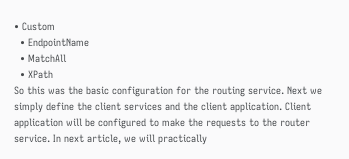• Custom
  • EndpointName
  • MatchAll
  • XPath
So this was the basic configuration for the routing service. Next we simply define the client services and the client application. Client application will be configured to make the requests to the router service. In next article, we will practically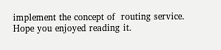implement the concept of  routing service. Hope you enjoyed reading it.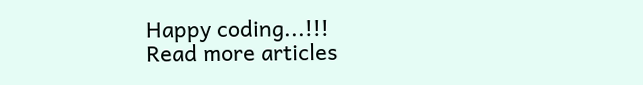Happy coding...!!!
Read more articles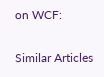on WCF:

Similar Articles